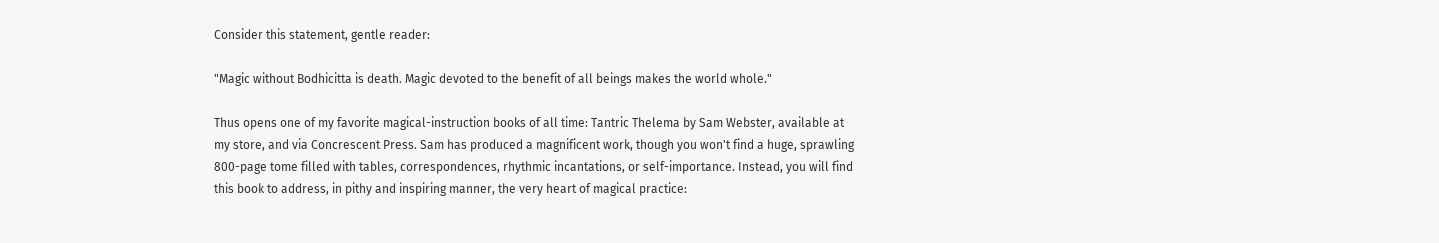Consider this statement, gentle reader:

"Magic without Bodhicitta is death. Magic devoted to the benefit of all beings makes the world whole."

Thus opens one of my favorite magical-instruction books of all time: Tantric Thelema by Sam Webster, available at my store, and via Concrescent Press. Sam has produced a magnificent work, though you won't find a huge, sprawling 800-page tome filled with tables, correspondences, rhythmic incantations, or self-importance. Instead, you will find this book to address, in pithy and inspiring manner, the very heart of magical practice: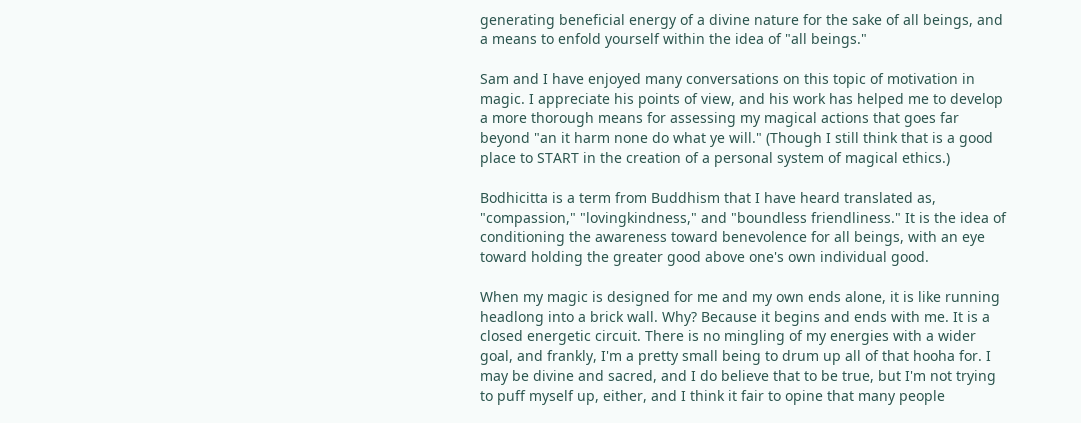generating beneficial energy of a divine nature for the sake of all beings, and a means to enfold yourself within the idea of "all beings."

Sam and I have enjoyed many conversations on this topic of motivation in magic. I appreciate his points of view, and his work has helped me to develop a more thorough means for assessing my magical actions that goes far beyond "an it harm none do what ye will." (Though I still think that is a good place to START in the creation of a personal system of magical ethics.)

Bodhicitta is a term from Buddhism that I have heard translated as, "compassion," "lovingkindness," and "boundless friendliness." It is the idea of conditioning the awareness toward benevolence for all beings, with an eye toward holding the greater good above one's own individual good.

When my magic is designed for me and my own ends alone, it is like running headlong into a brick wall. Why? Because it begins and ends with me. It is a closed energetic circuit. There is no mingling of my energies with a wider goal, and frankly, I'm a pretty small being to drum up all of that hooha for. I may be divine and sacred, and I do believe that to be true, but I'm not trying to puff myself up, either, and I think it fair to opine that many people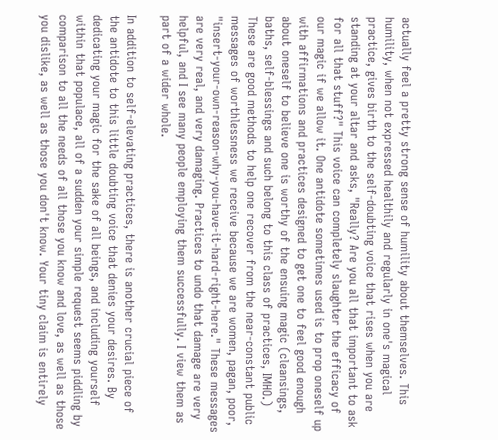actually feel a pretty strong sense of humility about themselves. This humility, when not expressed healthily and regularly in one's magical practice, gives birth to the self-doubting voice that rises when you are standing at your altar and asks, "Really? Are you all that important to ask for all that stuff?" This voice can completely slaughter the efficacy of our magic if we allow it. One antidote sometimes used is to prop oneself up with affirmations and practices designed to get one to feel good enough about oneself to believe one is worthy of the ensuing magic (cleansings, baths, self-blessings and such belong to this class of practices, IMHO.) These are good methods to help one recover from the near-constant public messages of worthlessness we receive because we are women, pagan, poor, "insert-your-own-reason-why-you-have-it-hard-right-here." These messages are very real, and very damaging. Practices to undo that damage are very helpful, and I see many people employing them successfully. I view them as part of a wider whole.

In addition to self-elevating practices, there is another crucial piece of the antidote to this little doubting voice that denies your desires. By dedicating your magic for the sake of all beings, and including yourself within that populace, all of a sudden your simple request seems piddling by comparison to all the needs of all those you know and love, as well as those you dislike, as well as those you don't know. Your tiny claim is entirely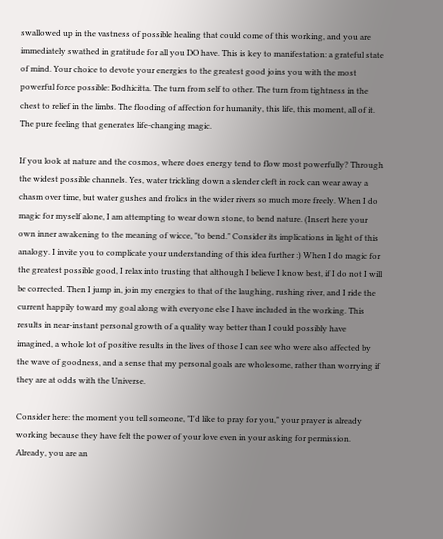swallowed up in the vastness of possible healing that could come of this working, and you are immediately swathed in gratitude for all you DO have. This is key to manifestation: a grateful state of mind. Your choice to devote your energies to the greatest good joins you with the most powerful force possible: Bodhicitta. The turn from self to other. The turn from tightness in the chest to relief in the limbs. The flooding of affection for humanity, this life, this moment, all of it. The pure feeling that generates life-changing magic.

If you look at nature and the cosmos, where does energy tend to flow most powerfully? Through the widest possible channels. Yes, water trickling down a slender cleft in rock can wear away a chasm over time, but water gushes and frolics in the wider rivers so much more freely. When I do magic for myself alone, I am attempting to wear down stone, to bend nature. (Insert here your own inner awakening to the meaning of wicce, "to bend." Consider its implications in light of this analogy. I invite you to complicate your understanding of this idea further :) When I do magic for the greatest possible good, I relax into trusting that although I believe I know best, if I do not I will be corrected. Then I jump in, join my energies to that of the laughing, rushing river, and I ride the current happily toward my goal along with everyone else I have included in the working. This results in near-instant personal growth of a quality way better than I could possibly have imagined, a whole lot of positive results in the lives of those I can see who were also affected by the wave of goodness, and a sense that my personal goals are wholesome, rather than worrying if they are at odds with the Universe.

Consider here: the moment you tell someone, "I'd like to pray for you," your prayer is already working because they have felt the power of your love even in your asking for permission. Already, you are an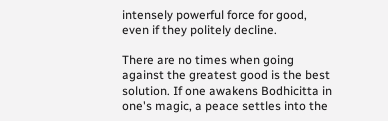intensely powerful force for good, even if they politely decline.

There are no times when going against the greatest good is the best solution. If one awakens Bodhicitta in one's magic, a peace settles into the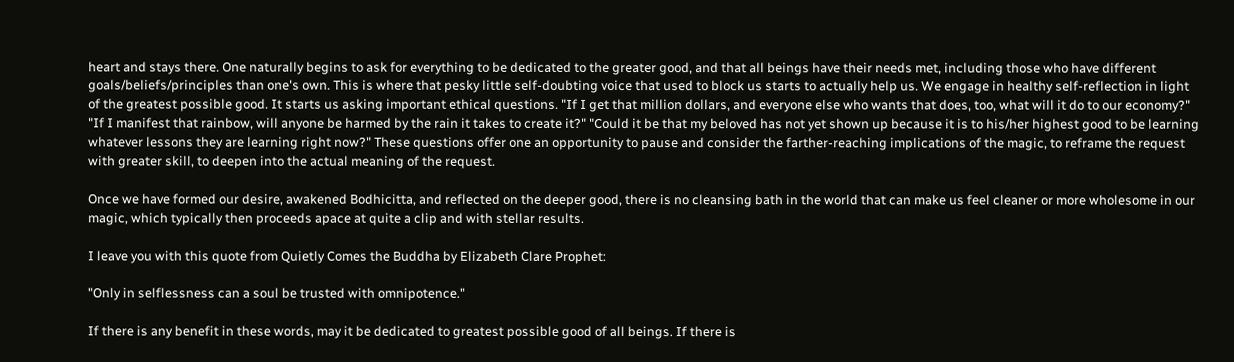heart and stays there. One naturally begins to ask for everything to be dedicated to the greater good, and that all beings have their needs met, including those who have different goals/beliefs/principles than one's own. This is where that pesky little self-doubting voice that used to block us starts to actually help us. We engage in healthy self-reflection in light of the greatest possible good. It starts us asking important ethical questions. "If I get that million dollars, and everyone else who wants that does, too, what will it do to our economy?" "If I manifest that rainbow, will anyone be harmed by the rain it takes to create it?" "Could it be that my beloved has not yet shown up because it is to his/her highest good to be learning whatever lessons they are learning right now?" These questions offer one an opportunity to pause and consider the farther-reaching implications of the magic, to reframe the request with greater skill, to deepen into the actual meaning of the request.

Once we have formed our desire, awakened Bodhicitta, and reflected on the deeper good, there is no cleansing bath in the world that can make us feel cleaner or more wholesome in our magic, which typically then proceeds apace at quite a clip and with stellar results.

I leave you with this quote from Quietly Comes the Buddha by Elizabeth Clare Prophet:

"Only in selflessness can a soul be trusted with omnipotence."

If there is any benefit in these words, may it be dedicated to greatest possible good of all beings. If there is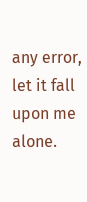any error, let it fall upon me alone.